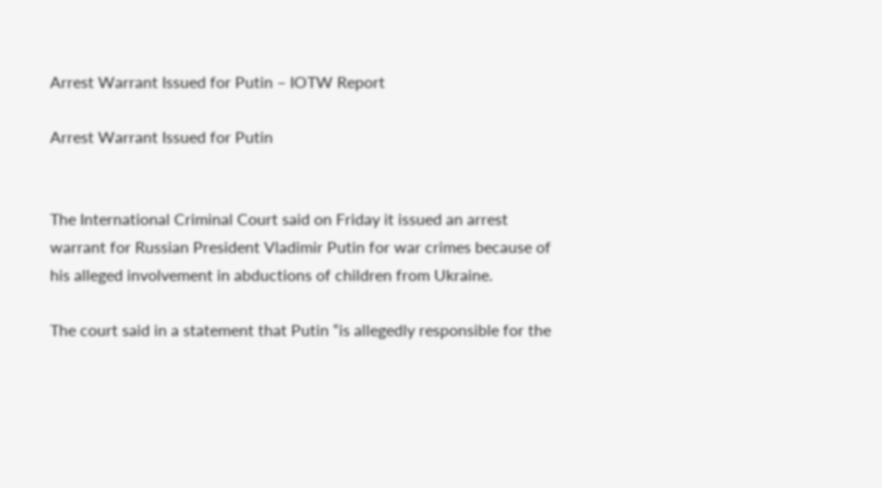Arrest Warrant Issued for Putin – IOTW Report

Arrest Warrant Issued for Putin


The International Criminal Court said on Friday it issued an arrest warrant for Russian President Vladimir Putin for war crimes because of his alleged involvement in abductions of children from Ukraine.

The court said in a statement that Putin “is allegedly responsible for the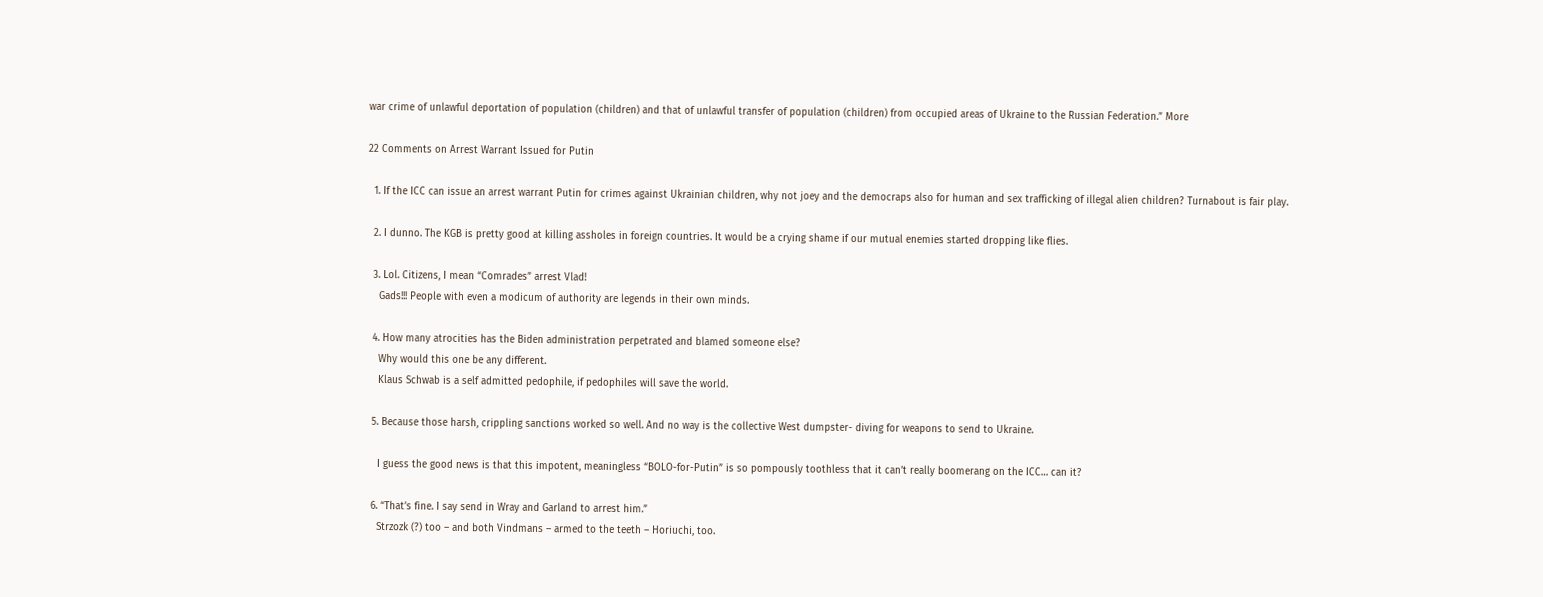war crime of unlawful deportation of population (children) and that of unlawful transfer of population (children) from occupied areas of Ukraine to the Russian Federation.” More

22 Comments on Arrest Warrant Issued for Putin

  1. If the ICC can issue an arrest warrant Putin for crimes against Ukrainian children, why not joey and the democraps also for human and sex trafficking of illegal alien children? Turnabout is fair play.

  2. I dunno. The KGB is pretty good at killing assholes in foreign countries. It would be a crying shame if our mutual enemies started dropping like flies.

  3. Lol. Citizens, I mean “Comrades” arrest Vlad!
    Gads!!! People with even a modicum of authority are legends in their own minds.

  4. How many atrocities has the Biden administration perpetrated and blamed someone else?
    Why would this one be any different.
    Klaus Schwab is a self admitted pedophile, if pedophiles will save the world.

  5. Because those harsh, crippling sanctions worked so well. And no way is the collective West dumpster- diving for weapons to send to Ukraine.

    I guess the good news is that this impotent, meaningless “BOLO-for-Putin” is so pompously toothless that it can’t really boomerang on the ICC… can it?

  6. “That’s fine. I say send in Wray and Garland to arrest him.”
    Strzozk (?) too – and both Vindmans – armed to the teeth – Horiuchi, too.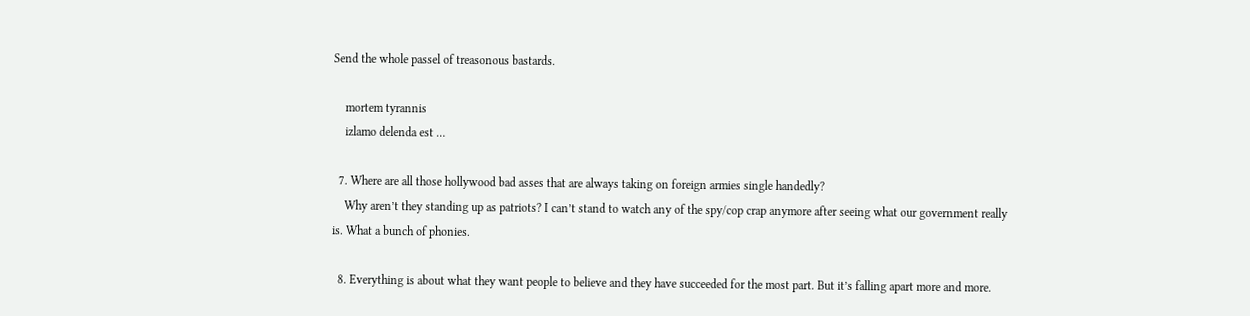Send the whole passel of treasonous bastards.

    mortem tyrannis
    izlamo delenda est …

  7. Where are all those hollywood bad asses that are always taking on foreign armies single handedly?
    Why aren’t they standing up as patriots? I can’t stand to watch any of the spy/cop crap anymore after seeing what our government really is. What a bunch of phonies.

  8. Everything is about what they want people to believe and they have succeeded for the most part. But it’s falling apart more and more.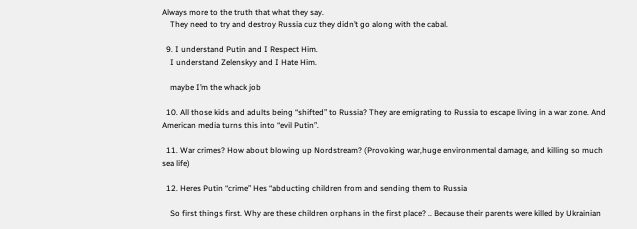Always more to the truth that what they say.
    They need to try and destroy Russia cuz they didn’t go along with the cabal.

  9. I understand Putin and I Respect Him.
    I understand Zelenskyy and I Hate Him.

    maybe I’m the whack job

  10. All those kids and adults being “shifted” to Russia? They are emigrating to Russia to escape living in a war zone. And American media turns this into “evil Putin”.

  11. War crimes? How about blowing up Nordstream? (Provoking war,huge environmental damage, and killing so much sea life)

  12. Heres Putin “crime” Hes “abducting children from and sending them to Russia

    So first things first. Why are these children orphans in the first place? .. Because their parents were killed by Ukrainian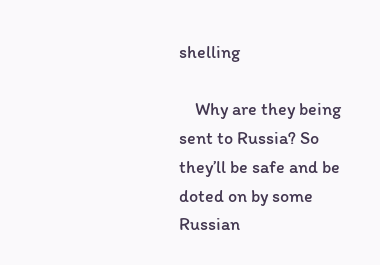shelling

    Why are they being sent to Russia? So they’ll be safe and be doted on by some Russian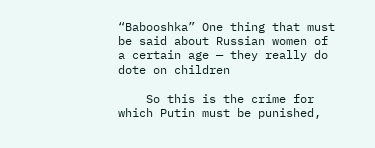“Babooshka” One thing that must be said about Russian women of a certain age — they really do dote on children

    So this is the crime for which Putin must be punished,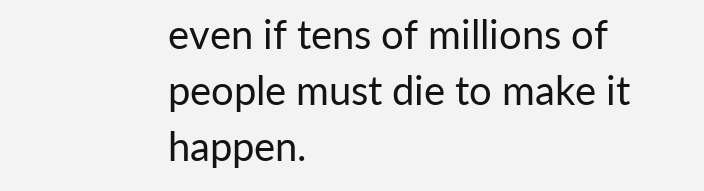even if tens of millions of people must die to make it happen.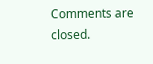Comments are closed.